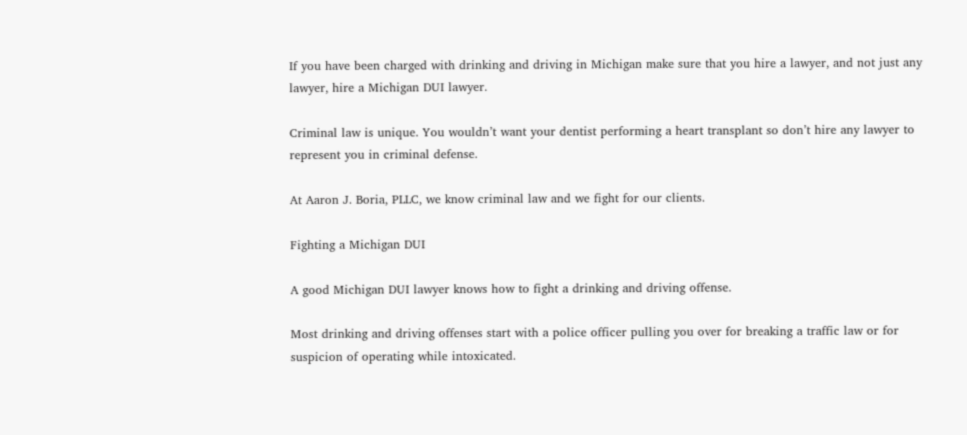If you have been charged with drinking and driving in Michigan make sure that you hire a lawyer, and not just any lawyer, hire a Michigan DUI lawyer.

Criminal law is unique. You wouldn’t want your dentist performing a heart transplant so don’t hire any lawyer to represent you in criminal defense.

At Aaron J. Boria, PLLC, we know criminal law and we fight for our clients.

Fighting a Michigan DUI

A good Michigan DUI lawyer knows how to fight a drinking and driving offense.

Most drinking and driving offenses start with a police officer pulling you over for breaking a traffic law or for suspicion of operating while intoxicated.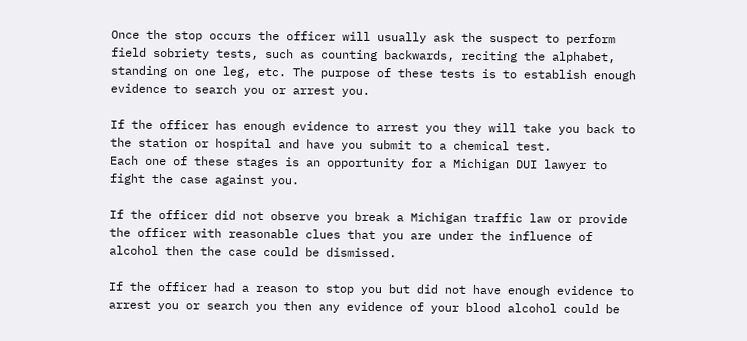Once the stop occurs the officer will usually ask the suspect to perform field sobriety tests, such as counting backwards, reciting the alphabet, standing on one leg, etc. The purpose of these tests is to establish enough evidence to search you or arrest you.

If the officer has enough evidence to arrest you they will take you back to the station or hospital and have you submit to a chemical test.
Each one of these stages is an opportunity for a Michigan DUI lawyer to fight the case against you.

If the officer did not observe you break a Michigan traffic law or provide the officer with reasonable clues that you are under the influence of alcohol then the case could be dismissed.

If the officer had a reason to stop you but did not have enough evidence to arrest you or search you then any evidence of your blood alcohol could be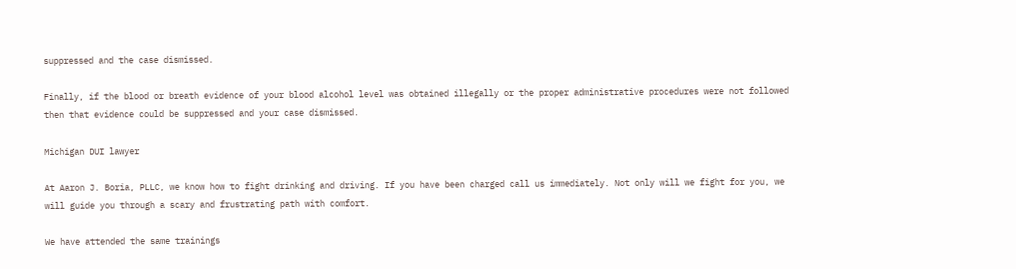suppressed and the case dismissed.

Finally, if the blood or breath evidence of your blood alcohol level was obtained illegally or the proper administrative procedures were not followed then that evidence could be suppressed and your case dismissed.

Michigan DUI lawyer

At Aaron J. Boria, PLLC, we know how to fight drinking and driving. If you have been charged call us immediately. Not only will we fight for you, we will guide you through a scary and frustrating path with comfort.

We have attended the same trainings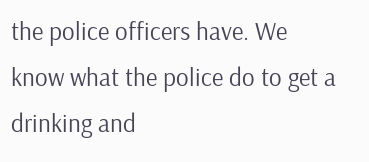the police officers have. We know what the police do to get a drinking and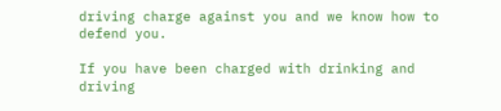driving charge against you and we know how to defend you.

If you have been charged with drinking and driving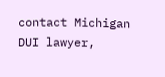contact Michigan DUI lawyer,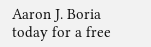Aaron J. Boria today for a free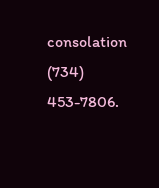consolation (734) 453-7806.